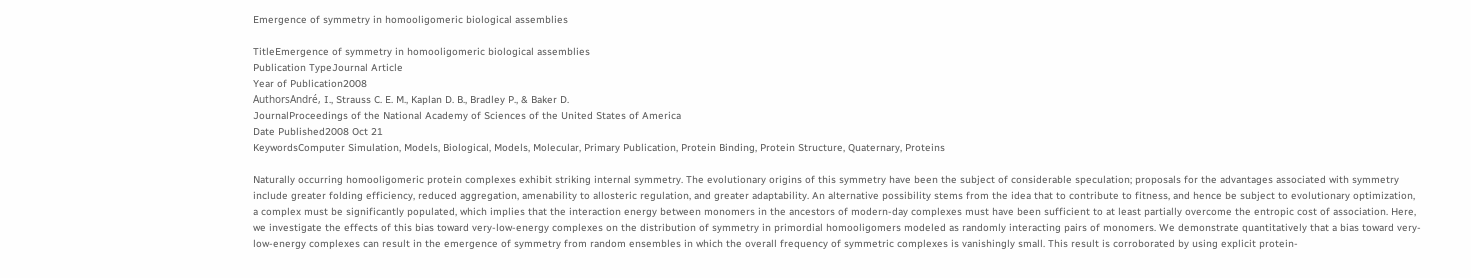Emergence of symmetry in homooligomeric biological assemblies

TitleEmergence of symmetry in homooligomeric biological assemblies
Publication TypeJournal Article
Year of Publication2008
AuthorsAndré, I., Strauss C. E. M., Kaplan D. B., Bradley P., & Baker D.
JournalProceedings of the National Academy of Sciences of the United States of America
Date Published2008 Oct 21
KeywordsComputer Simulation, Models, Biological, Models, Molecular, Primary Publication, Protein Binding, Protein Structure, Quaternary, Proteins

Naturally occurring homooligomeric protein complexes exhibit striking internal symmetry. The evolutionary origins of this symmetry have been the subject of considerable speculation; proposals for the advantages associated with symmetry include greater folding efficiency, reduced aggregation, amenability to allosteric regulation, and greater adaptability. An alternative possibility stems from the idea that to contribute to fitness, and hence be subject to evolutionary optimization, a complex must be significantly populated, which implies that the interaction energy between monomers in the ancestors of modern-day complexes must have been sufficient to at least partially overcome the entropic cost of association. Here, we investigate the effects of this bias toward very-low-energy complexes on the distribution of symmetry in primordial homooligomers modeled as randomly interacting pairs of monomers. We demonstrate quantitatively that a bias toward very-low-energy complexes can result in the emergence of symmetry from random ensembles in which the overall frequency of symmetric complexes is vanishingly small. This result is corroborated by using explicit protein-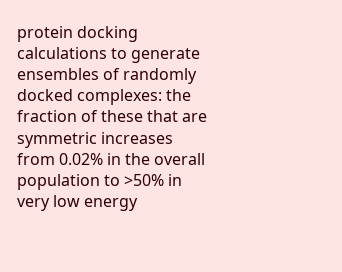protein docking calculations to generate ensembles of randomly docked complexes: the fraction of these that are symmetric increases from 0.02% in the overall population to >50% in very low energy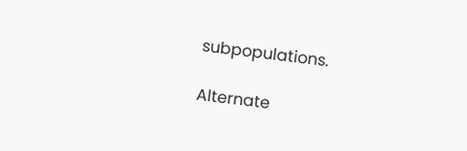subpopulations.

Alternate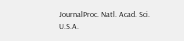JournalProc. Natl. Acad. Sci. U.S.A.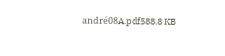andré08A.pdf588.8 KB